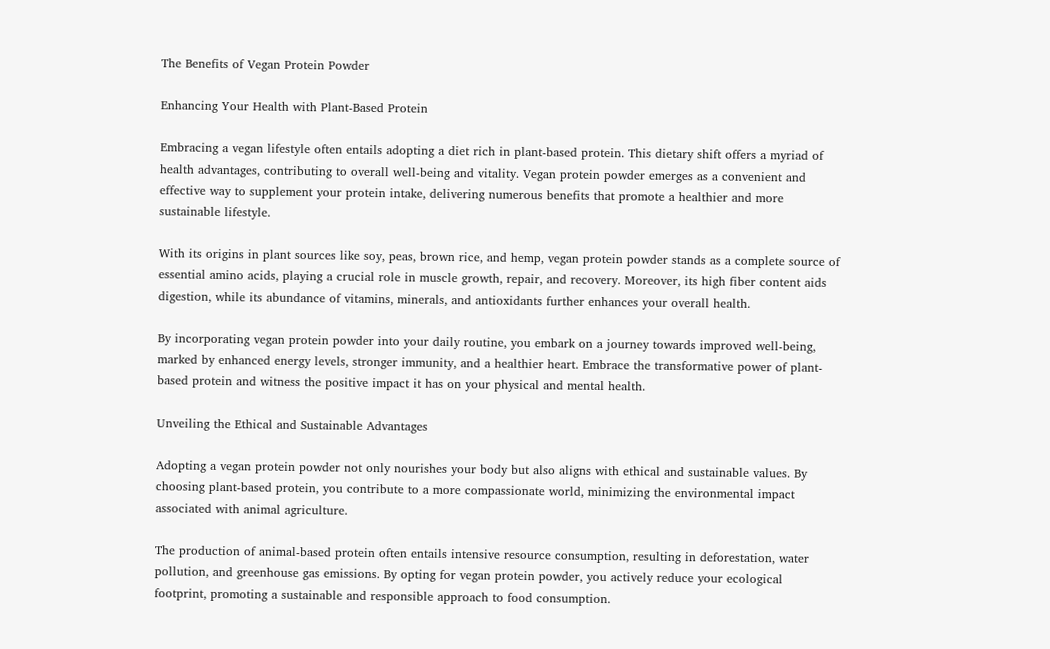The Benefits of Vegan Protein Powder

Enhancing Your Health with Plant-Based Protein

Embracing a vegan lifestyle often entails adopting a diet rich in plant-based protein. This dietary shift offers a myriad of health advantages, contributing to overall well-being and vitality. Vegan protein powder emerges as a convenient and effective way to supplement your protein intake, delivering numerous benefits that promote a healthier and more sustainable lifestyle.

With its origins in plant sources like soy, peas, brown rice, and hemp, vegan protein powder stands as a complete source of essential amino acids, playing a crucial role in muscle growth, repair, and recovery. Moreover, its high fiber content aids digestion, while its abundance of vitamins, minerals, and antioxidants further enhances your overall health.

By incorporating vegan protein powder into your daily routine, you embark on a journey towards improved well-being, marked by enhanced energy levels, stronger immunity, and a healthier heart. Embrace the transformative power of plant-based protein and witness the positive impact it has on your physical and mental health.

Unveiling the Ethical and Sustainable Advantages

Adopting a vegan protein powder not only nourishes your body but also aligns with ethical and sustainable values. By choosing plant-based protein, you contribute to a more compassionate world, minimizing the environmental impact associated with animal agriculture.

The production of animal-based protein often entails intensive resource consumption, resulting in deforestation, water pollution, and greenhouse gas emissions. By opting for vegan protein powder, you actively reduce your ecological footprint, promoting a sustainable and responsible approach to food consumption.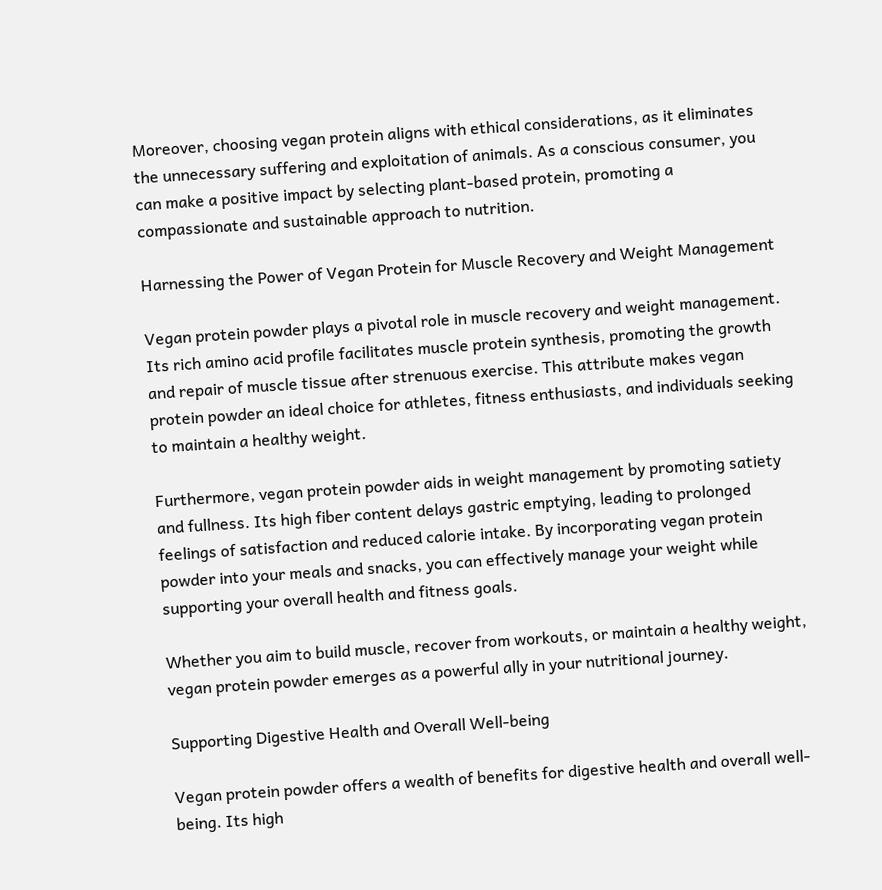Moreover, choosing vegan protein aligns with ethical considerations, as it eliminates the unnecessary suffering and exploitation of animals. As a conscious consumer, you can make a positive impact by selecting plant-based protein, promoting a compassionate and sustainable approach to nutrition.

Harnessing the Power of Vegan Protein for Muscle Recovery and Weight Management

Vegan protein powder plays a pivotal role in muscle recovery and weight management. Its rich amino acid profile facilitates muscle protein synthesis, promoting the growth and repair of muscle tissue after strenuous exercise. This attribute makes vegan protein powder an ideal choice for athletes, fitness enthusiasts, and individuals seeking to maintain a healthy weight.

Furthermore, vegan protein powder aids in weight management by promoting satiety and fullness. Its high fiber content delays gastric emptying, leading to prolonged feelings of satisfaction and reduced calorie intake. By incorporating vegan protein powder into your meals and snacks, you can effectively manage your weight while supporting your overall health and fitness goals.

Whether you aim to build muscle, recover from workouts, or maintain a healthy weight, vegan protein powder emerges as a powerful ally in your nutritional journey.

Supporting Digestive Health and Overall Well-being

Vegan protein powder offers a wealth of benefits for digestive health and overall well-being. Its high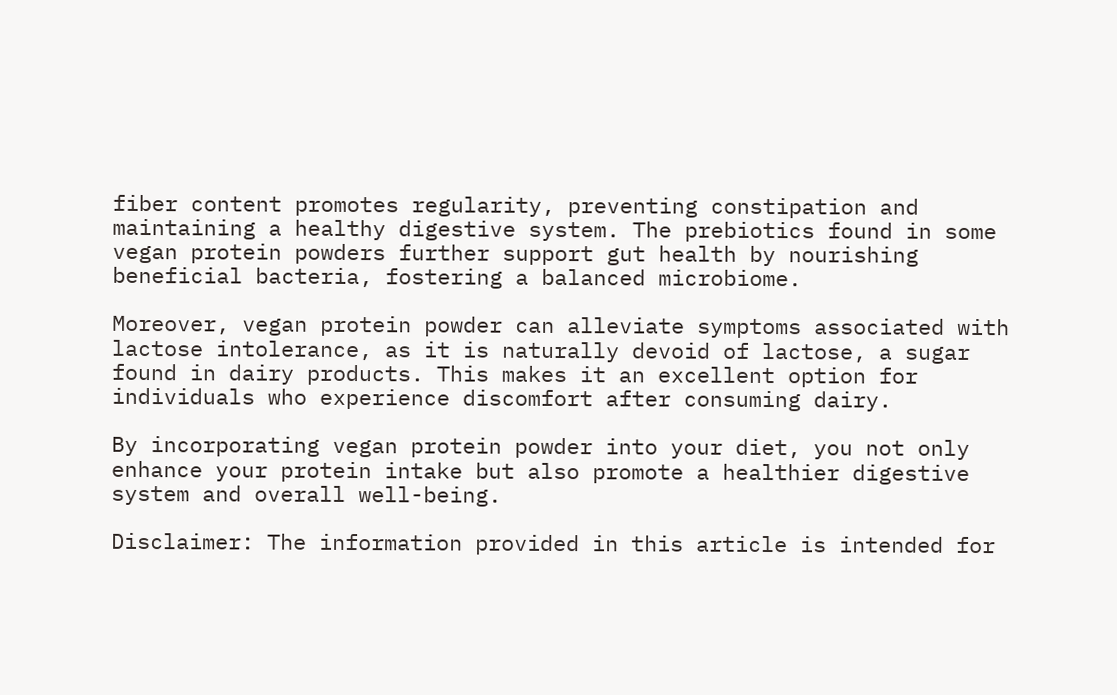fiber content promotes regularity, preventing constipation and maintaining a healthy digestive system. The prebiotics found in some vegan protein powders further support gut health by nourishing beneficial bacteria, fostering a balanced microbiome.

Moreover, vegan protein powder can alleviate symptoms associated with lactose intolerance, as it is naturally devoid of lactose, a sugar found in dairy products. This makes it an excellent option for individuals who experience discomfort after consuming dairy.

By incorporating vegan protein powder into your diet, you not only enhance your protein intake but also promote a healthier digestive system and overall well-being.

Disclaimer: The information provided in this article is intended for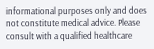informational purposes only and does not constitute medical advice. Please consult with a qualified healthcare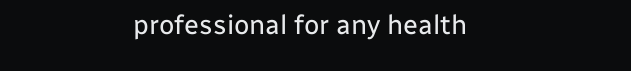professional for any health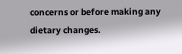concerns or before making any dietary changes.